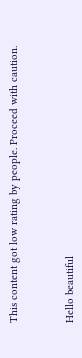This content got low rating by people. Proceed with caution.



Hello beautiful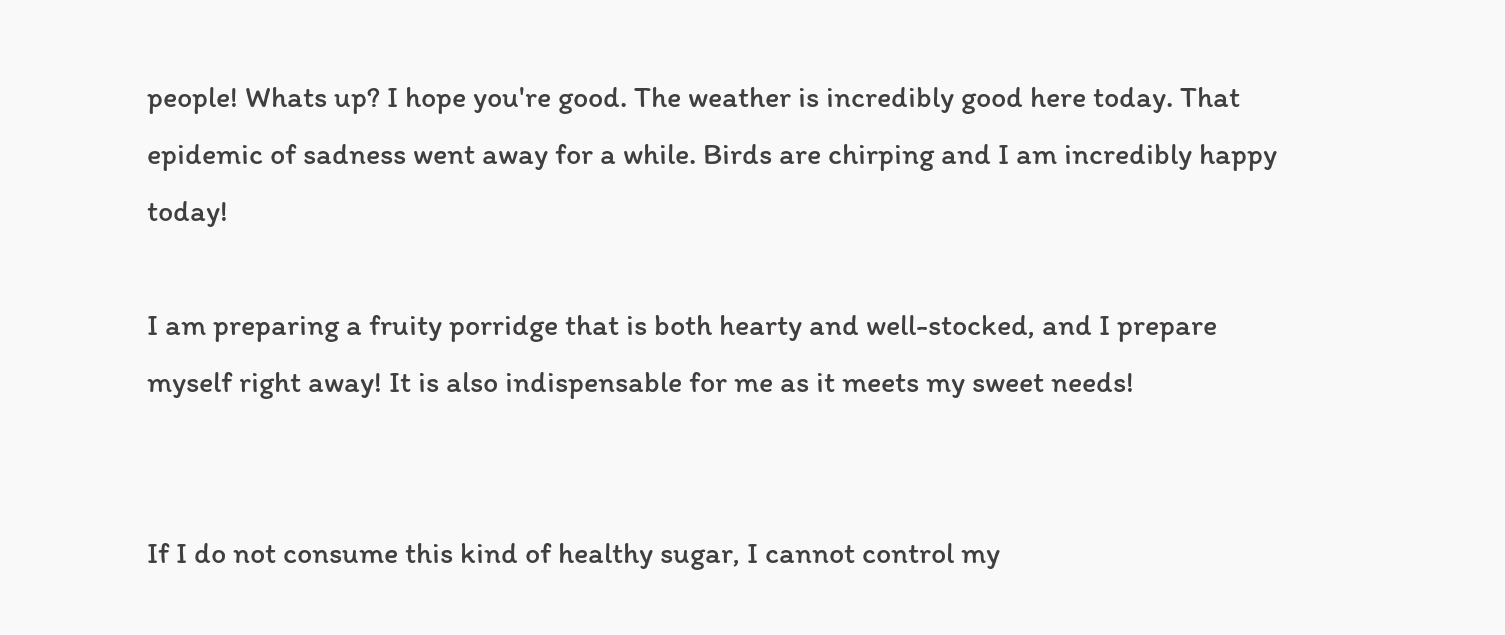people! Whats up? I hope you're good. The weather is incredibly good here today. That epidemic of sadness went away for a while. Birds are chirping and I am incredibly happy today!

I am preparing a fruity porridge that is both hearty and well-stocked, and I prepare myself right away! It is also indispensable for me as it meets my sweet needs!


If I do not consume this kind of healthy sugar, I cannot control my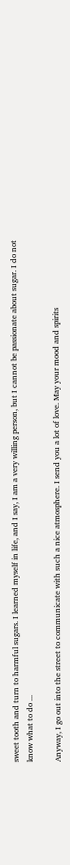sweet tooth and turn to harmful sugars. I learned myself in life, and I say, I am a very willing person, but I cannot be passionate about sugar. I do not know what to do ...

Anyway, I go out into the street to communicate with such a nice atmosphere. I send you a lot of love. May your mood and spirits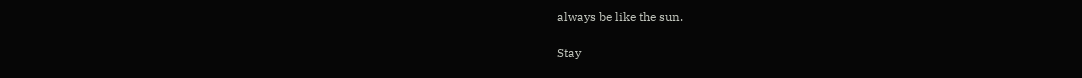always be like the sun.

Stay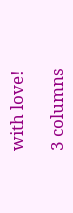with love!

3 columns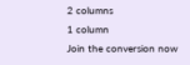2 columns
1 column
Join the conversion now